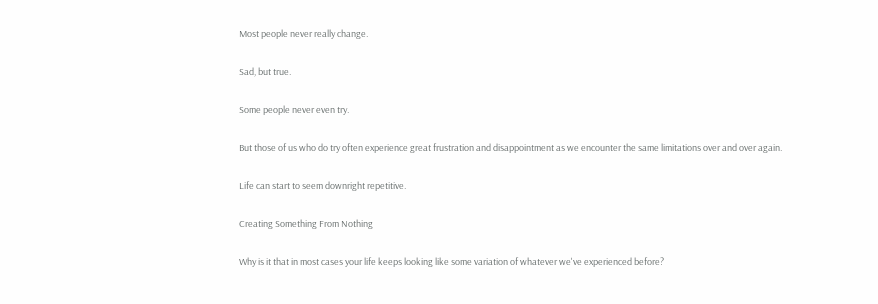Most people never really change.

Sad, but true.

Some people never even try.

But those of us who do try often experience great frustration and disappointment as we encounter the same limitations over and over again.

Life can start to seem downright repetitive.

Creating Something From Nothing

Why is it that in most cases your life keeps looking like some variation of whatever we've experienced before?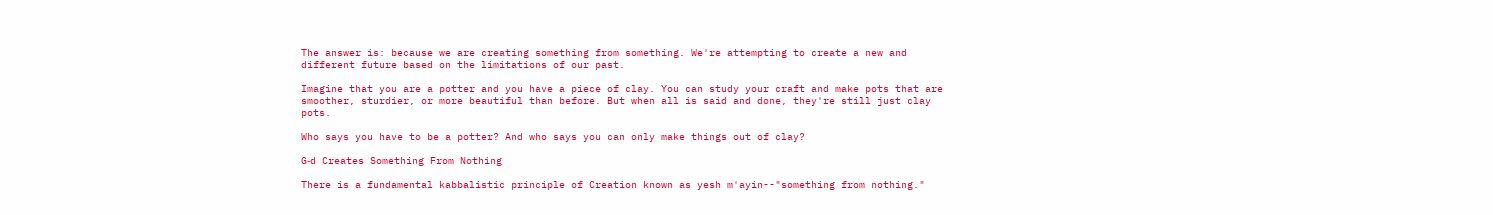The answer is: because we are creating something from something. We're attempting to create a new and different future based on the limitations of our past.

Imagine that you are a potter and you have a piece of clay. You can study your craft and make pots that are smoother, sturdier, or more beautiful than before. But when all is said and done, they're still just clay pots.

Who says you have to be a potter? And who says you can only make things out of clay?

G‑d Creates Something From Nothing

There is a fundamental kabbalistic principle of Creation known as yesh m'ayin--"something from nothing."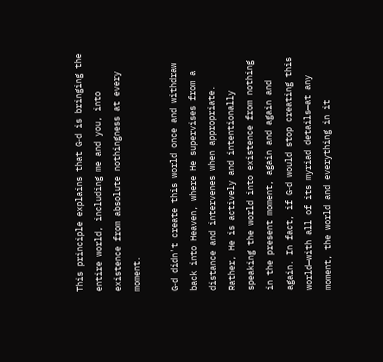This principle explains that G‑d is bringing the entire world, including me and you, into existence from absolute nothingness at every moment.

G‑d didn't create this world once and withdraw back into Heaven, where He supervises from a distance and intervenes when appropriate. Rather, He is actively and intentionally speaking the world into existence from nothing in the present moment, again and again and again. In fact, if G‑d would stop creating this world—with all of its myriad details—at any moment, the world and everything in it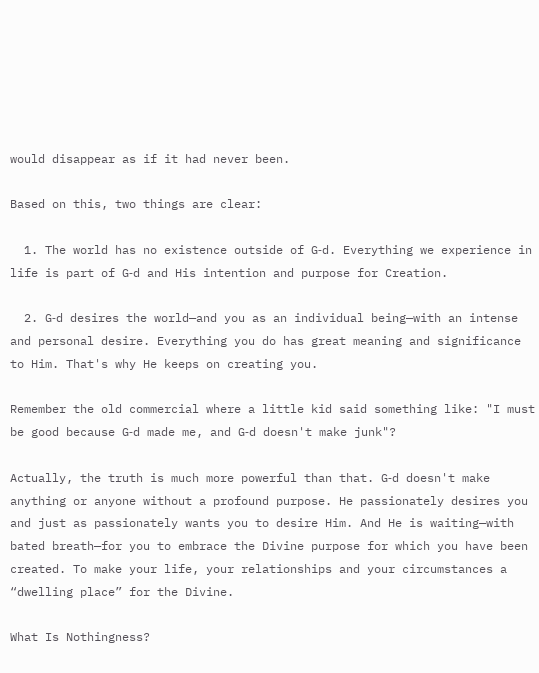would disappear as if it had never been.

Based on this, two things are clear:

  1. The world has no existence outside of G‑d. Everything we experience in life is part of G‑d and His intention and purpose for Creation.

  2. G‑d desires the world—and you as an individual being—with an intense and personal desire. Everything you do has great meaning and significance to Him. That's why He keeps on creating you.

Remember the old commercial where a little kid said something like: "I must be good because G‑d made me, and G‑d doesn't make junk"?

Actually, the truth is much more powerful than that. G‑d doesn't make anything or anyone without a profound purpose. He passionately desires you and just as passionately wants you to desire Him. And He is waiting—with bated breath—for you to embrace the Divine purpose for which you have been created. To make your life, your relationships and your circumstances a “dwelling place” for the Divine.

What Is Nothingness?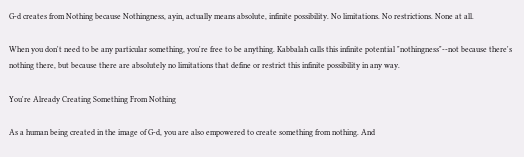G‑d creates from Nothing because Nothingness, ayin, actually means absolute, infinite possibility. No limitations. No restrictions. None at all.

When you don't need to be any particular something, you're free to be anything. Kabbalah calls this infinite potential "nothingness"--not because there's nothing there, but because there are absolutely no limitations that define or restrict this infinite possibility in any way.

You're Already Creating Something From Nothing

As a human being created in the image of G‑d, you are also empowered to create something from nothing. And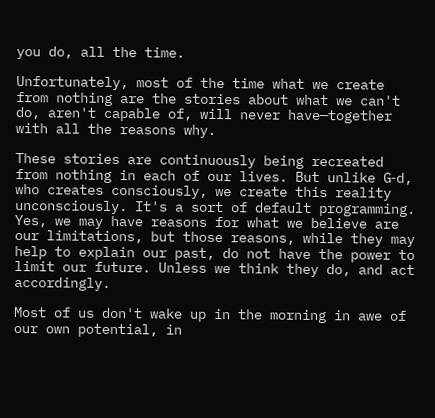you do, all the time.

Unfortunately, most of the time what we create from nothing are the stories about what we can't do, aren't capable of, will never have—together with all the reasons why.

These stories are continuously being recreated from nothing in each of our lives. But unlike G‑d, who creates consciously, we create this reality unconsciously. It's a sort of default programming. Yes, we may have reasons for what we believe are our limitations, but those reasons, while they may help to explain our past, do not have the power to limit our future. Unless we think they do, and act accordingly.

Most of us don't wake up in the morning in awe of our own potential, in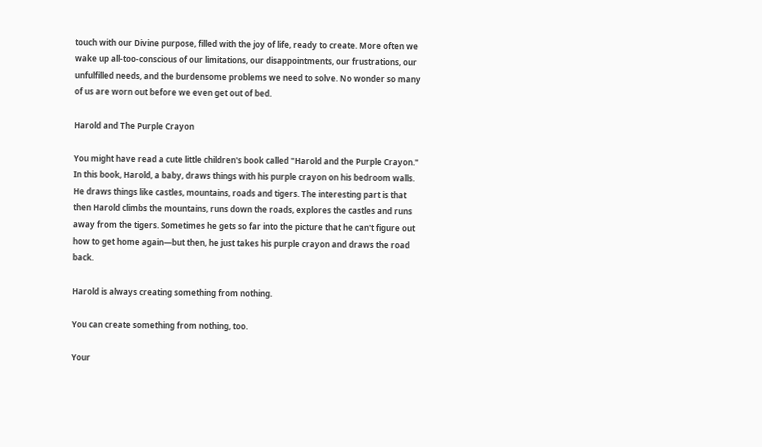touch with our Divine purpose, filled with the joy of life, ready to create. More often we wake up all-too-conscious of our limitations, our disappointments, our frustrations, our unfulfilled needs, and the burdensome problems we need to solve. No wonder so many of us are worn out before we even get out of bed.

Harold and The Purple Crayon

You might have read a cute little children's book called "Harold and the Purple Crayon." In this book, Harold, a baby, draws things with his purple crayon on his bedroom walls. He draws things like castles, mountains, roads and tigers. The interesting part is that then Harold climbs the mountains, runs down the roads, explores the castles and runs away from the tigers. Sometimes he gets so far into the picture that he can't figure out how to get home again—but then, he just takes his purple crayon and draws the road back.

Harold is always creating something from nothing.

You can create something from nothing, too.

Your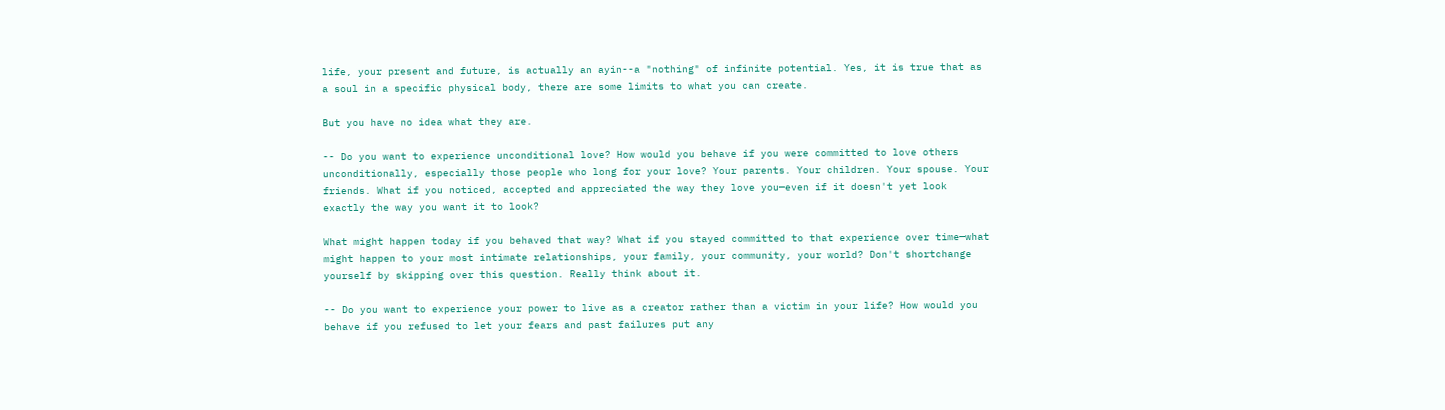life, your present and future, is actually an ayin--a "nothing" of infinite potential. Yes, it is true that as a soul in a specific physical body, there are some limits to what you can create.

But you have no idea what they are.

-- Do you want to experience unconditional love? How would you behave if you were committed to love others unconditionally, especially those people who long for your love? Your parents. Your children. Your spouse. Your friends. What if you noticed, accepted and appreciated the way they love you—even if it doesn't yet look exactly the way you want it to look?

What might happen today if you behaved that way? What if you stayed committed to that experience over time—what might happen to your most intimate relationships, your family, your community, your world? Don't shortchange yourself by skipping over this question. Really think about it.

-- Do you want to experience your power to live as a creator rather than a victim in your life? How would you behave if you refused to let your fears and past failures put any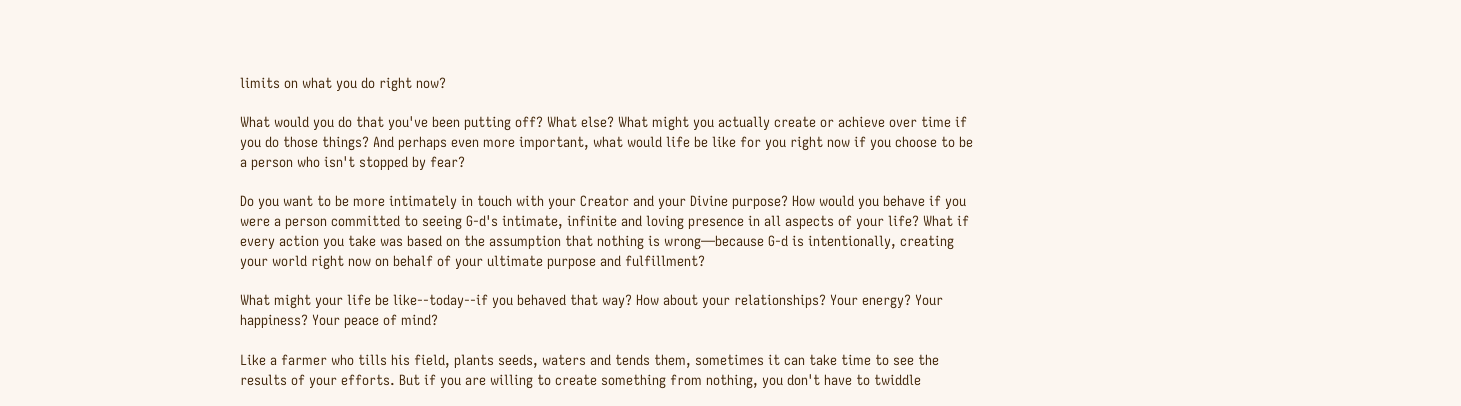limits on what you do right now?

What would you do that you've been putting off? What else? What might you actually create or achieve over time if you do those things? And perhaps even more important, what would life be like for you right now if you choose to be a person who isn't stopped by fear?

Do you want to be more intimately in touch with your Creator and your Divine purpose? How would you behave if you were a person committed to seeing G‑d's intimate, infinite and loving presence in all aspects of your life? What if every action you take was based on the assumption that nothing is wrong—because G‑d is intentionally, creating your world right now on behalf of your ultimate purpose and fulfillment?

What might your life be like--today--if you behaved that way? How about your relationships? Your energy? Your happiness? Your peace of mind?

Like a farmer who tills his field, plants seeds, waters and tends them, sometimes it can take time to see the results of your efforts. But if you are willing to create something from nothing, you don't have to twiddle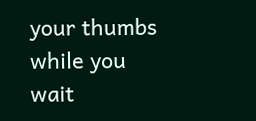your thumbs while you wait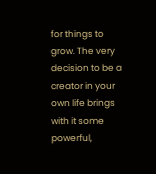for things to grow. The very decision to be a creator in your own life brings with it some powerful,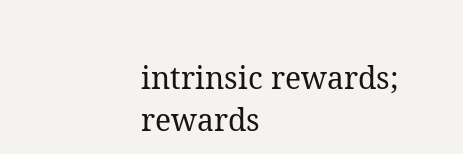intrinsic rewards; rewards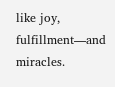like joy, fulfillment—and miracles.